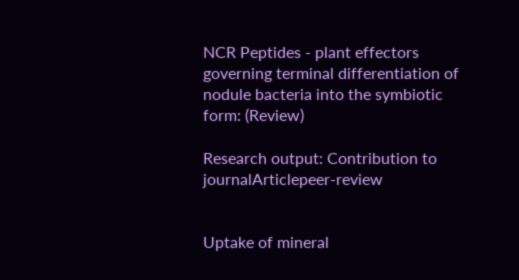NCR Peptides - plant effectors governing terminal differentiation of nodule bacteria into the symbiotic form: (Review)

Research output: Contribution to journalArticlepeer-review


Uptake of mineral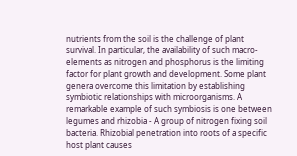nutrients from the soil is the challenge of plant survival. In particular, the availability of such macro-elements as nitrogen and phosphorus is the limiting factor for plant growth and development. Some plant genera overcome this limitation by establishing symbiotic relationships with microorganisms. A remarkable example of such symbiosis is one between legumes and rhizobia - A group of nitrogen fixing soil bacteria. Rhizobial penetration into roots of a specific host plant causes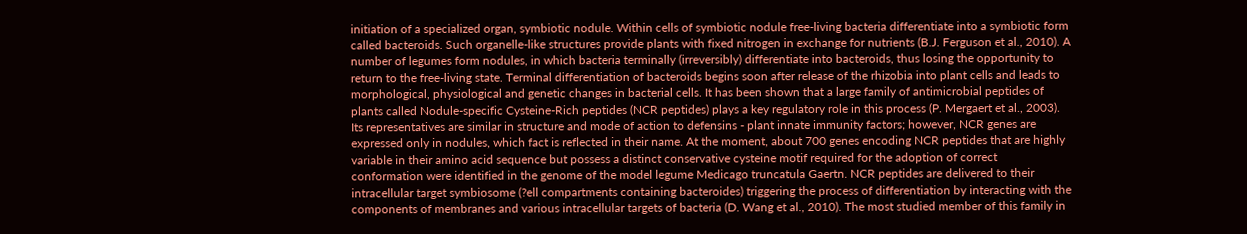initiation of a specialized organ, symbiotic nodule. Within cells of symbiotic nodule free-living bacteria differentiate into a symbiotic form called bacteroids. Such organelle-like structures provide plants with fixed nitrogen in exchange for nutrients (B.J. Ferguson et al., 2010). A number of legumes form nodules, in which bacteria terminally (irreversibly) differentiate into bacteroids, thus losing the opportunity to return to the free-living state. Terminal differentiation of bacteroids begins soon after release of the rhizobia into plant cells and leads to morphological, physiological and genetic changes in bacterial cells. It has been shown that a large family of antimicrobial peptides of plants called Nodule-specific Cysteine-Rich peptides (NCR peptides) plays a key regulatory role in this process (P. Mergaert et al., 2003). Its representatives are similar in structure and mode of action to defensins - plant innate immunity factors; however, NCR genes are expressed only in nodules, which fact is reflected in their name. At the moment, about 700 genes encoding NCR peptides that are highly variable in their amino acid sequence but possess a distinct conservative cysteine motif required for the adoption of correct conformation were identified in the genome of the model legume Medicago truncatula Gaertn. NCR peptides are delivered to their intracellular target symbiosome (?ell compartments containing bacteroides) triggering the process of differentiation by interacting with the components of membranes and various intracellular targets of bacteria (D. Wang et al., 2010). The most studied member of this family in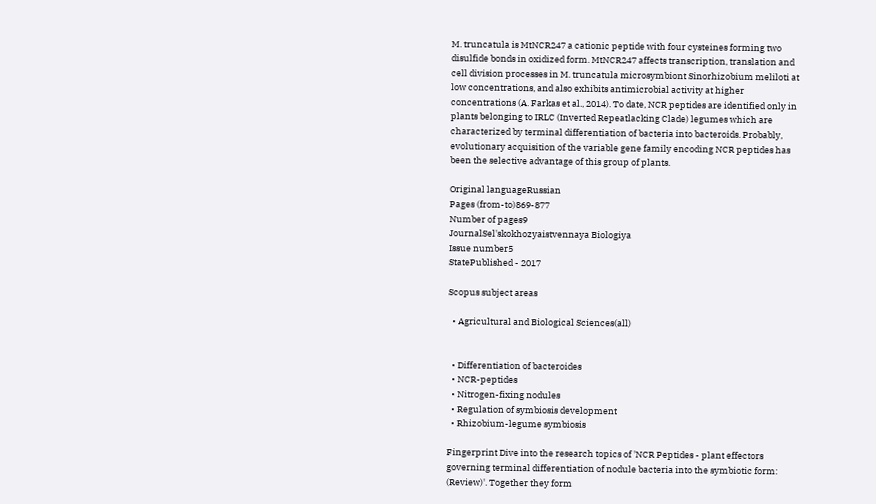M. truncatula is MtNCR247 a cationic peptide with four cysteines forming two disulfide bonds in oxidized form. MtNCR247 affects transcription, translation and cell division processes in M. truncatula microsymbiont Sinorhizobium meliloti at low concentrations, and also exhibits antimicrobial activity at higher concentrations (A. Farkas et al., 2014). To date, NCR peptides are identified only in plants belonging to IRLC (Inverted Repeatlacking Clade) legumes which are characterized by terminal differentiation of bacteria into bacteroids. Probably, evolutionary acquisition of the variable gene family encoding NCR peptides has been the selective advantage of this group of plants.

Original languageRussian
Pages (from-to)869-877
Number of pages9
JournalSel'skokhozyaistvennaya Biologiya
Issue number5
StatePublished - 2017

Scopus subject areas

  • Agricultural and Biological Sciences(all)


  • Differentiation of bacteroides
  • NCR-peptides
  • Nitrogen-fixing nodules
  • Regulation of symbiosis development
  • Rhizobium-legume symbiosis

Fingerprint Dive into the research topics of 'NCR Peptides - plant effectors governing terminal differentiation of nodule bacteria into the symbiotic form: (Review)'. Together they form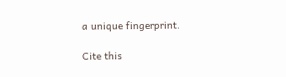a unique fingerprint.

Cite this